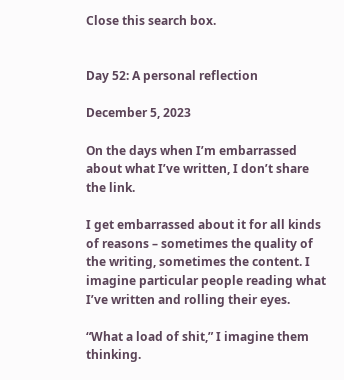Close this search box.


Day 52: A personal reflection

December 5, 2023

On the days when I’m embarrassed about what I’ve written, I don’t share the link.

I get embarrassed about it for all kinds of reasons – sometimes the quality of the writing, sometimes the content. I imagine particular people reading what I’ve written and rolling their eyes.

“What a load of shit,” I imagine them thinking.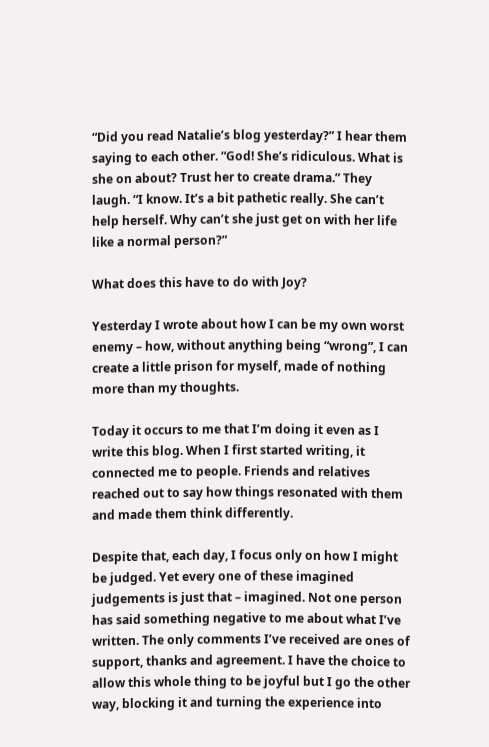“Did you read Natalie’s blog yesterday?” I hear them saying to each other. “God! She’s ridiculous. What is she on about? Trust her to create drama.” They laugh. “I know. It’s a bit pathetic really. She can’t help herself. Why can’t she just get on with her life like a normal person?”

What does this have to do with Joy?

Yesterday I wrote about how I can be my own worst enemy – how, without anything being “wrong”, I can create a little prison for myself, made of nothing more than my thoughts.

Today it occurs to me that I’m doing it even as I write this blog. When I first started writing, it connected me to people. Friends and relatives reached out to say how things resonated with them and made them think differently.

Despite that, each day, I focus only on how I might be judged. Yet every one of these imagined judgements is just that – imagined. Not one person has said something negative to me about what I’ve written. The only comments I’ve received are ones of support, thanks and agreement. I have the choice to allow this whole thing to be joyful but I go the other way, blocking it and turning the experience into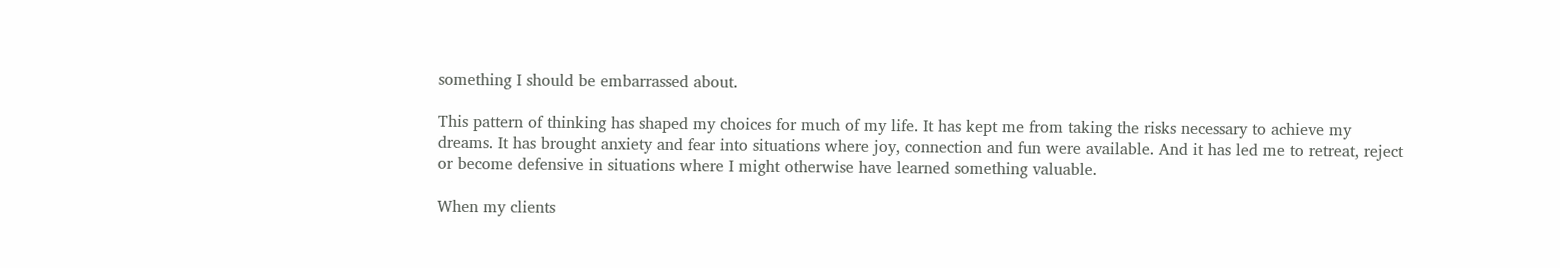something I should be embarrassed about.

This pattern of thinking has shaped my choices for much of my life. It has kept me from taking the risks necessary to achieve my dreams. It has brought anxiety and fear into situations where joy, connection and fun were available. And it has led me to retreat, reject or become defensive in situations where I might otherwise have learned something valuable.

When my clients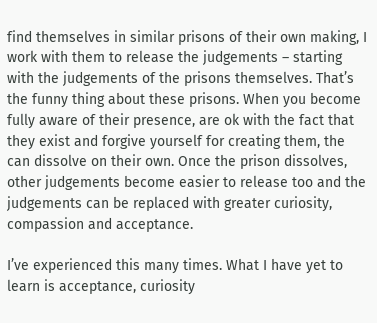find themselves in similar prisons of their own making, I work with them to release the judgements – starting with the judgements of the prisons themselves. That’s the funny thing about these prisons. When you become fully aware of their presence, are ok with the fact that they exist and forgive yourself for creating them, the can dissolve on their own. Once the prison dissolves, other judgements become easier to release too and the judgements can be replaced with greater curiosity, compassion and acceptance.

I’ve experienced this many times. What I have yet to learn is acceptance, curiosity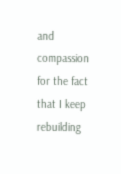and compassion for the fact that I keep rebuilding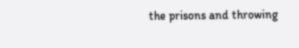the prisons and throwing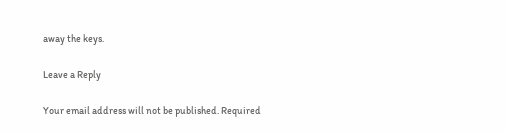away the keys.

Leave a Reply

Your email address will not be published. Required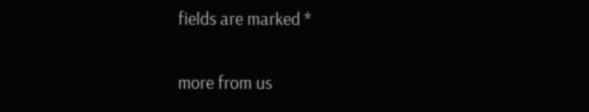fields are marked *


more from us